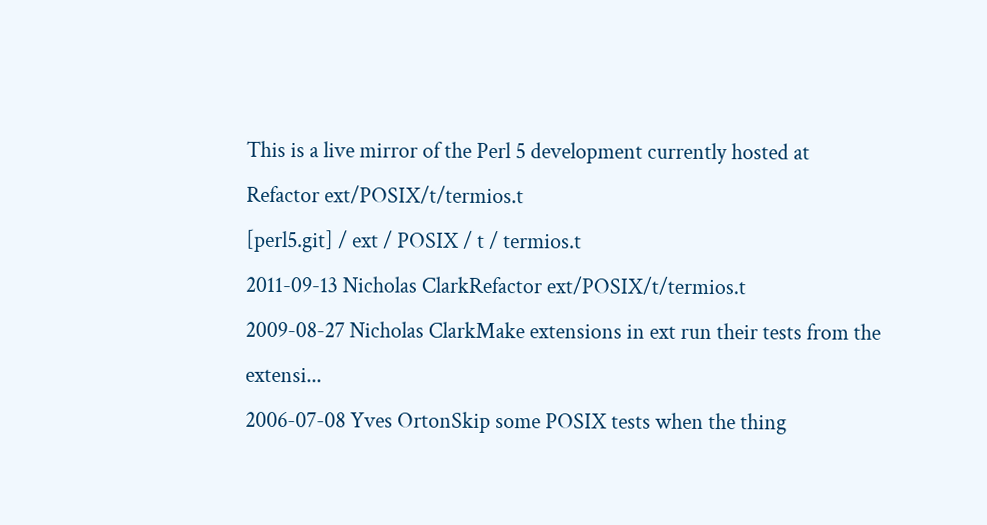This is a live mirror of the Perl 5 development currently hosted at
Refactor ext/POSIX/t/termios.t
[perl5.git] / ext / POSIX / t / termios.t
2011-09-13 Nicholas ClarkRefactor ext/POSIX/t/termios.t
2009-08-27 Nicholas ClarkMake extensions in ext run their tests from the extensi...
2006-07-08 Yves OrtonSkip some POSIX tests when the thing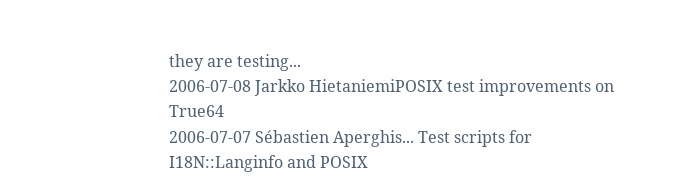they are testing...
2006-07-08 Jarkko HietaniemiPOSIX test improvements on True64
2006-07-07 Sébastien Aperghis... Test scripts for I18N::Langinfo and POSIX